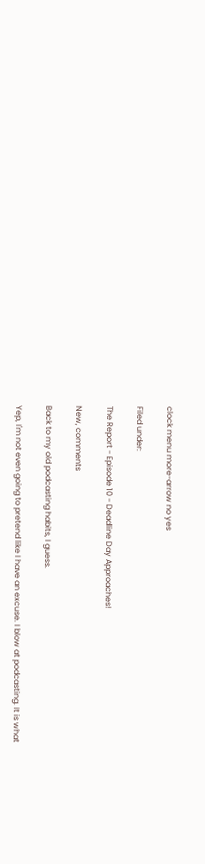clock menu more-arrow no yes

Filed under:

The Report - Episode 10 - Deadline Day Approaches!

New, comments

Back to my old podcasting habits, I guess.

Yep, I'm not even going to pretend like I have an excuse. I blow at podcasting. It is what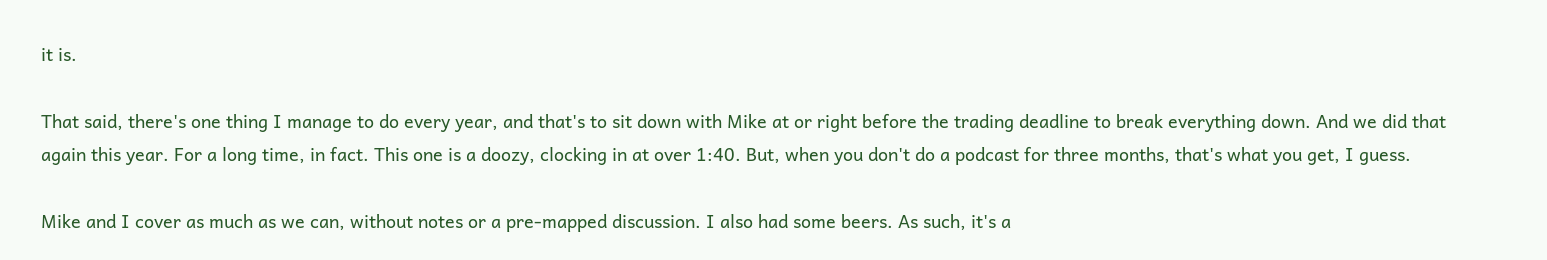it is.

That said, there's one thing I manage to do every year, and that's to sit down with Mike at or right before the trading deadline to break everything down. And we did that again this year. For a long time, in fact. This one is a doozy, clocking in at over 1:40. But, when you don't do a podcast for three months, that's what you get, I guess.

Mike and I cover as much as we can, without notes or a pre-mapped discussion. I also had some beers. As such, it's a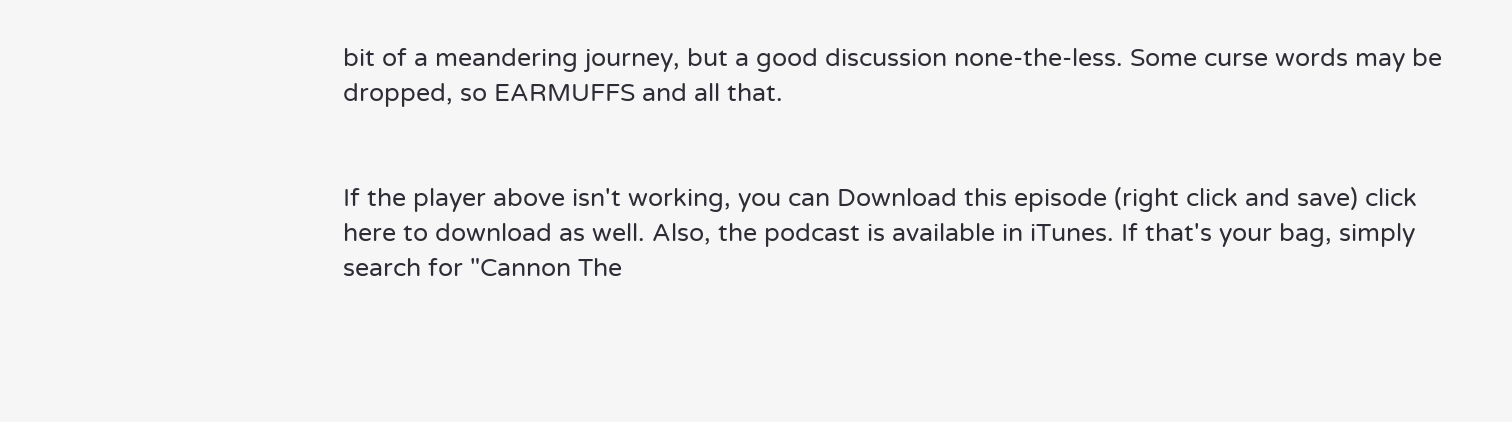bit of a meandering journey, but a good discussion none-the-less. Some curse words may be dropped, so EARMUFFS and all that.


If the player above isn't working, you can Download this episode (right click and save) click here to download as well. Also, the podcast is available in iTunes. If that's your bag, simply search for "Cannon The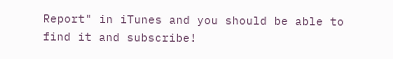Report" in iTunes and you should be able to find it and subscribe!